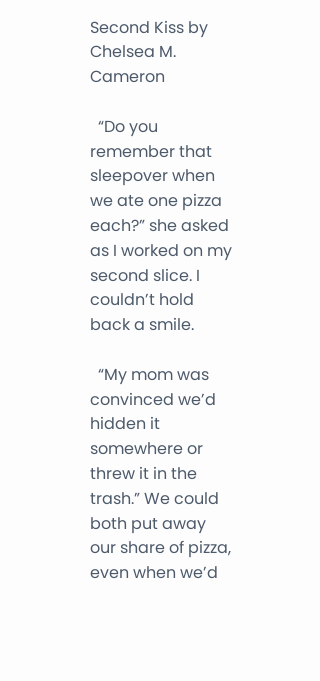Second Kiss by Chelsea M. Cameron

  “Do you remember that sleepover when we ate one pizza each?” she asked as I worked on my second slice. I couldn’t hold back a smile.

  “My mom was convinced we’d hidden it somewhere or threw it in the trash.” We could both put away our share of pizza, even when we’d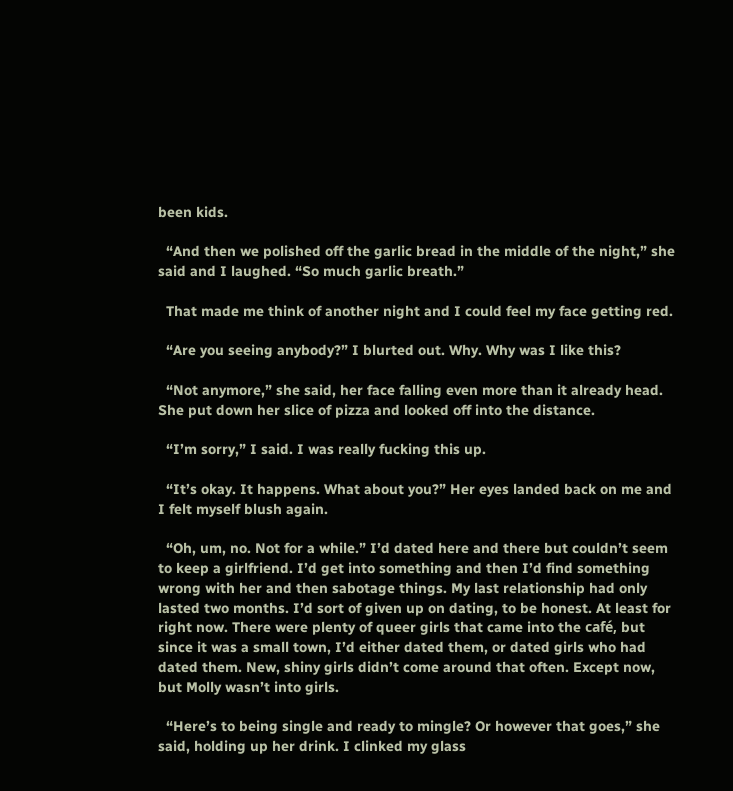been kids.

  “And then we polished off the garlic bread in the middle of the night,” she said and I laughed. “So much garlic breath.”

  That made me think of another night and I could feel my face getting red.

  “Are you seeing anybody?” I blurted out. Why. Why was I like this?

  “Not anymore,” she said, her face falling even more than it already head. She put down her slice of pizza and looked off into the distance.

  “I’m sorry,” I said. I was really fucking this up.

  “It’s okay. It happens. What about you?” Her eyes landed back on me and I felt myself blush again.

  “Oh, um, no. Not for a while.” I’d dated here and there but couldn’t seem to keep a girlfriend. I’d get into something and then I’d find something wrong with her and then sabotage things. My last relationship had only lasted two months. I’d sort of given up on dating, to be honest. At least for right now. There were plenty of queer girls that came into the café, but since it was a small town, I’d either dated them, or dated girls who had dated them. New, shiny girls didn’t come around that often. Except now, but Molly wasn’t into girls.

  “Here’s to being single and ready to mingle? Or however that goes,” she said, holding up her drink. I clinked my glass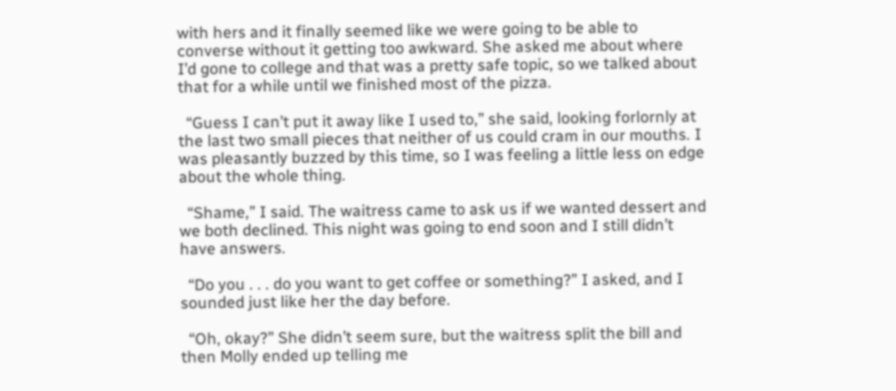with hers and it finally seemed like we were going to be able to converse without it getting too awkward. She asked me about where I’d gone to college and that was a pretty safe topic, so we talked about that for a while until we finished most of the pizza.

  “Guess I can’t put it away like I used to,” she said, looking forlornly at the last two small pieces that neither of us could cram in our mouths. I was pleasantly buzzed by this time, so I was feeling a little less on edge about the whole thing.

  “Shame,” I said. The waitress came to ask us if we wanted dessert and we both declined. This night was going to end soon and I still didn’t have answers.

  “Do you . . . do you want to get coffee or something?” I asked, and I sounded just like her the day before.

  “Oh, okay?” She didn’t seem sure, but the waitress split the bill and then Molly ended up telling me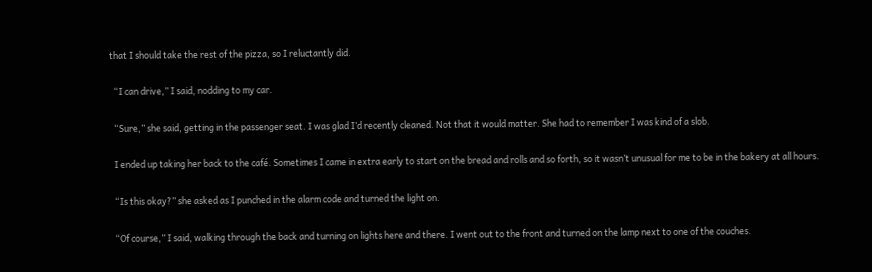that I should take the rest of the pizza, so I reluctantly did.

  “I can drive,” I said, nodding to my car.

  “Sure,” she said, getting in the passenger seat. I was glad I’d recently cleaned. Not that it would matter. She had to remember I was kind of a slob.

  I ended up taking her back to the café. Sometimes I came in extra early to start on the bread and rolls and so forth, so it wasn’t unusual for me to be in the bakery at all hours.

  “Is this okay?” she asked as I punched in the alarm code and turned the light on.

  “Of course,” I said, walking through the back and turning on lights here and there. I went out to the front and turned on the lamp next to one of the couches.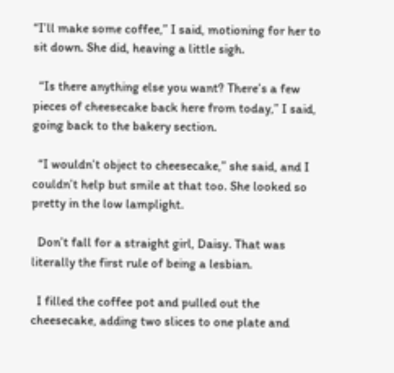“I’ll make some coffee,” I said, motioning for her to sit down. She did, heaving a little sigh.

  “Is there anything else you want? There’s a few pieces of cheesecake back here from today,” I said, going back to the bakery section.

  “I wouldn’t object to cheesecake,” she said, and I couldn’t help but smile at that too. She looked so pretty in the low lamplight.

  Don’t fall for a straight girl, Daisy. That was literally the first rule of being a lesbian.

  I filled the coffee pot and pulled out the cheesecake, adding two slices to one plate and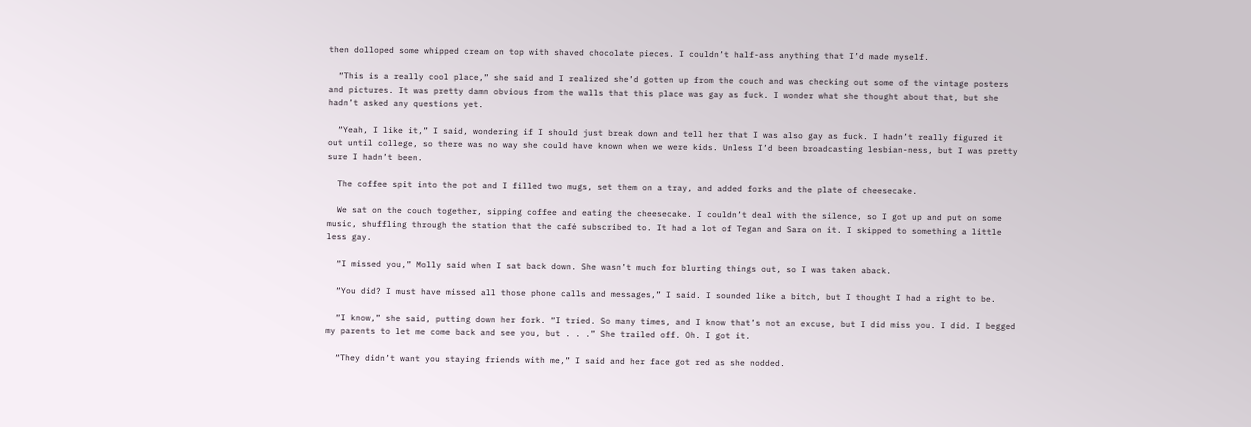then dolloped some whipped cream on top with shaved chocolate pieces. I couldn’t half-ass anything that I’d made myself.

  “This is a really cool place,” she said and I realized she’d gotten up from the couch and was checking out some of the vintage posters and pictures. It was pretty damn obvious from the walls that this place was gay as fuck. I wonder what she thought about that, but she hadn’t asked any questions yet.

  “Yeah, I like it,” I said, wondering if I should just break down and tell her that I was also gay as fuck. I hadn’t really figured it out until college, so there was no way she could have known when we were kids. Unless I’d been broadcasting lesbian-ness, but I was pretty sure I hadn’t been.

  The coffee spit into the pot and I filled two mugs, set them on a tray, and added forks and the plate of cheesecake.

  We sat on the couch together, sipping coffee and eating the cheesecake. I couldn’t deal with the silence, so I got up and put on some music, shuffling through the station that the café subscribed to. It had a lot of Tegan and Sara on it. I skipped to something a little less gay.

  “I missed you,” Molly said when I sat back down. She wasn’t much for blurting things out, so I was taken aback.

  “You did? I must have missed all those phone calls and messages,” I said. I sounded like a bitch, but I thought I had a right to be.

  “I know,” she said, putting down her fork. “I tried. So many times, and I know that’s not an excuse, but I did miss you. I did. I begged my parents to let me come back and see you, but . . .” She trailed off. Oh. I got it.

  “They didn’t want you staying friends with me,” I said and her face got red as she nodded.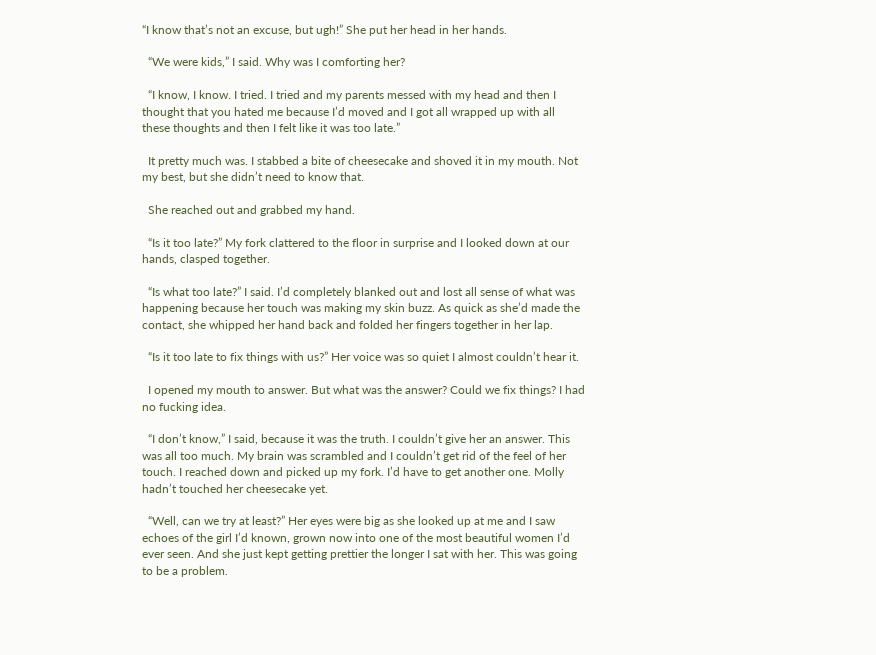“I know that’s not an excuse, but ugh!” She put her head in her hands.

  “We were kids,” I said. Why was I comforting her?

  “I know, I know. I tried. I tried and my parents messed with my head and then I thought that you hated me because I’d moved and I got all wrapped up with all these thoughts and then I felt like it was too late.”

  It pretty much was. I stabbed a bite of cheesecake and shoved it in my mouth. Not my best, but she didn’t need to know that.

  She reached out and grabbed my hand.

  “Is it too late?” My fork clattered to the floor in surprise and I looked down at our hands, clasped together.

  “Is what too late?” I said. I’d completely blanked out and lost all sense of what was happening because her touch was making my skin buzz. As quick as she’d made the contact, she whipped her hand back and folded her fingers together in her lap.

  “Is it too late to fix things with us?” Her voice was so quiet I almost couldn’t hear it.

  I opened my mouth to answer. But what was the answer? Could we fix things? I had no fucking idea.

  “I don’t know,” I said, because it was the truth. I couldn’t give her an answer. This was all too much. My brain was scrambled and I couldn’t get rid of the feel of her touch. I reached down and picked up my fork. I’d have to get another one. Molly hadn’t touched her cheesecake yet.

  “Well, can we try at least?” Her eyes were big as she looked up at me and I saw echoes of the girl I’d known, grown now into one of the most beautiful women I’d ever seen. And she just kept getting prettier the longer I sat with her. This was going to be a problem.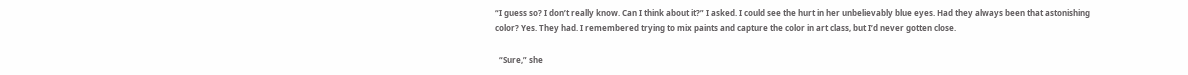“I guess so? I don’t really know. Can I think about it?” I asked. I could see the hurt in her unbelievably blue eyes. Had they always been that astonishing color? Yes. They had. I remembered trying to mix paints and capture the color in art class, but I’d never gotten close.

  “Sure,” she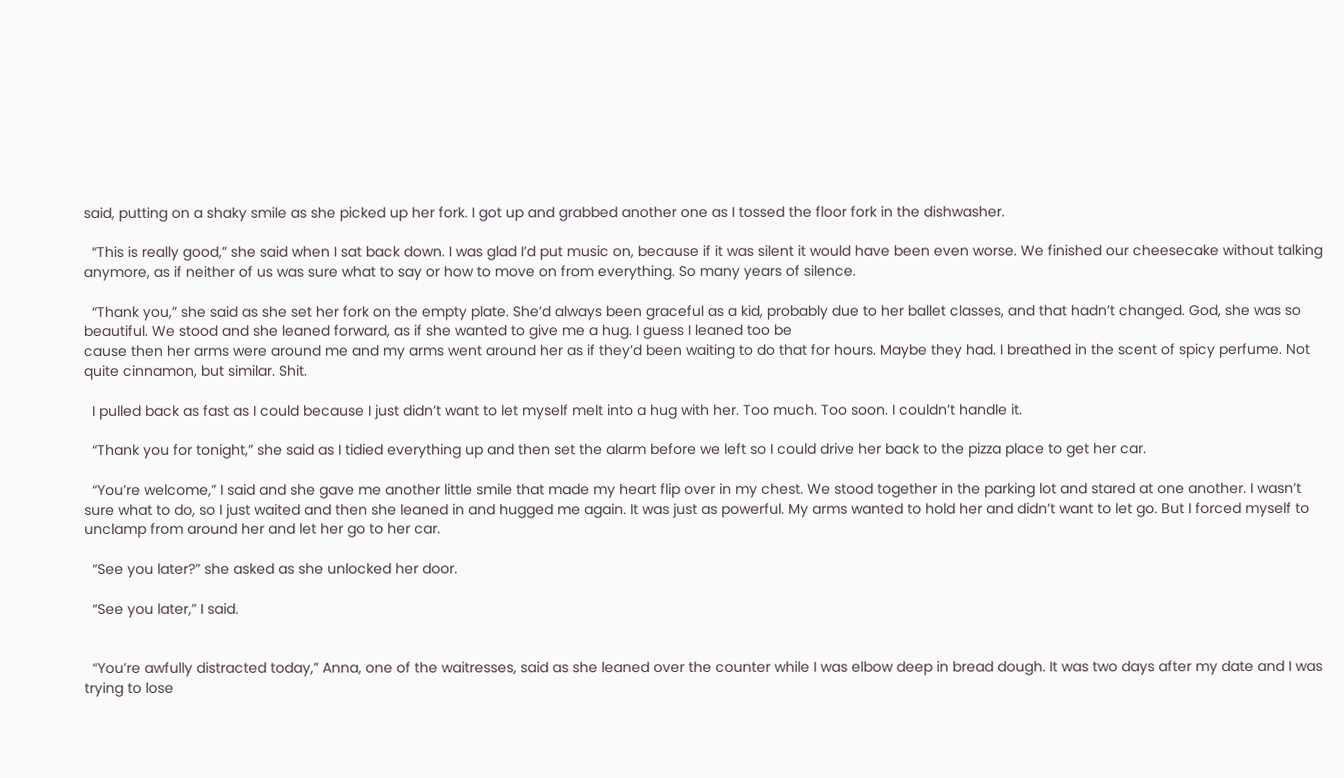said, putting on a shaky smile as she picked up her fork. I got up and grabbed another one as I tossed the floor fork in the dishwasher.

  “This is really good,” she said when I sat back down. I was glad I’d put music on, because if it was silent it would have been even worse. We finished our cheesecake without talking anymore, as if neither of us was sure what to say or how to move on from everything. So many years of silence.

  “Thank you,” she said as she set her fork on the empty plate. She’d always been graceful as a kid, probably due to her ballet classes, and that hadn’t changed. God, she was so beautiful. We stood and she leaned forward, as if she wanted to give me a hug. I guess I leaned too be
cause then her arms were around me and my arms went around her as if they’d been waiting to do that for hours. Maybe they had. I breathed in the scent of spicy perfume. Not quite cinnamon, but similar. Shit.

  I pulled back as fast as I could because I just didn’t want to let myself melt into a hug with her. Too much. Too soon. I couldn’t handle it.

  “Thank you for tonight,” she said as I tidied everything up and then set the alarm before we left so I could drive her back to the pizza place to get her car.

  “You’re welcome,” I said and she gave me another little smile that made my heart flip over in my chest. We stood together in the parking lot and stared at one another. I wasn’t sure what to do, so I just waited and then she leaned in and hugged me again. It was just as powerful. My arms wanted to hold her and didn’t want to let go. But I forced myself to unclamp from around her and let her go to her car.

  “See you later?” she asked as she unlocked her door.

  “See you later,” I said.


  “You’re awfully distracted today,” Anna, one of the waitresses, said as she leaned over the counter while I was elbow deep in bread dough. It was two days after my date and I was trying to lose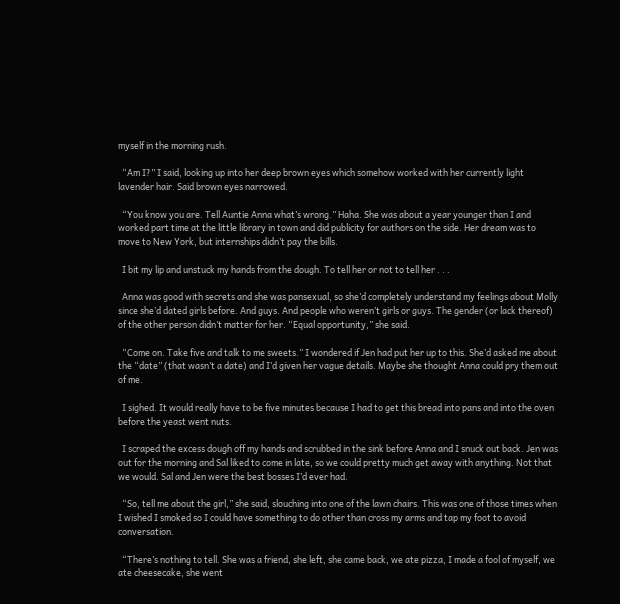myself in the morning rush.

  “Am I?” I said, looking up into her deep brown eyes which somehow worked with her currently light lavender hair. Said brown eyes narrowed.

  “You know you are. Tell Auntie Anna what’s wrong.” Haha. She was about a year younger than I and worked part time at the little library in town and did publicity for authors on the side. Her dream was to move to New York, but internships didn’t pay the bills.

  I bit my lip and unstuck my hands from the dough. To tell her or not to tell her . . .

  Anna was good with secrets and she was pansexual, so she’d completely understand my feelings about Molly since she’d dated girls before. And guys. And people who weren’t girls or guys. The gender (or lack thereof) of the other person didn’t matter for her. “Equal opportunity,” she said.

  “Come on. Take five and talk to me sweets.” I wondered if Jen had put her up to this. She’d asked me about the “date” (that wasn’t a date) and I’d given her vague details. Maybe she thought Anna could pry them out of me.

  I sighed. It would really have to be five minutes because I had to get this bread into pans and into the oven before the yeast went nuts.

  I scraped the excess dough off my hands and scrubbed in the sink before Anna and I snuck out back. Jen was out for the morning and Sal liked to come in late, so we could pretty much get away with anything. Not that we would. Sal and Jen were the best bosses I’d ever had.

  “So, tell me about the girl,” she said, slouching into one of the lawn chairs. This was one of those times when I wished I smoked so I could have something to do other than cross my arms and tap my foot to avoid conversation.

  “There’s nothing to tell. She was a friend, she left, she came back, we ate pizza, I made a fool of myself, we ate cheesecake, she went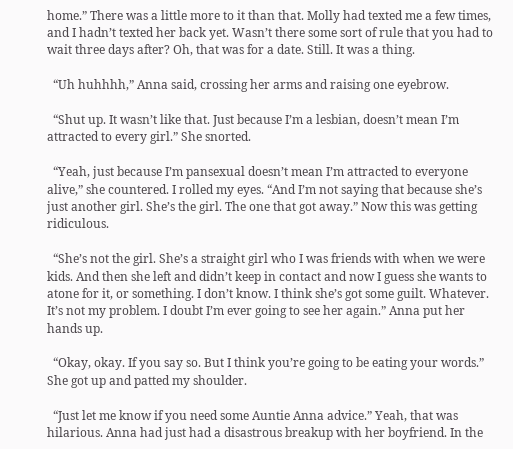home.” There was a little more to it than that. Molly had texted me a few times, and I hadn’t texted her back yet. Wasn’t there some sort of rule that you had to wait three days after? Oh, that was for a date. Still. It was a thing.

  “Uh huhhhh,” Anna said, crossing her arms and raising one eyebrow.

  “Shut up. It wasn’t like that. Just because I’m a lesbian, doesn’t mean I’m attracted to every girl.” She snorted.

  “Yeah, just because I’m pansexual doesn’t mean I’m attracted to everyone alive,” she countered. I rolled my eyes. “And I’m not saying that because she’s just another girl. She’s the girl. The one that got away.” Now this was getting ridiculous.

  “She’s not the girl. She’s a straight girl who I was friends with when we were kids. And then she left and didn’t keep in contact and now I guess she wants to atone for it, or something. I don’t know. I think she’s got some guilt. Whatever. It’s not my problem. I doubt I’m ever going to see her again.” Anna put her hands up.

  “Okay, okay. If you say so. But I think you’re going to be eating your words.” She got up and patted my shoulder.

  “Just let me know if you need some Auntie Anna advice.” Yeah, that was hilarious. Anna had just had a disastrous breakup with her boyfriend. In the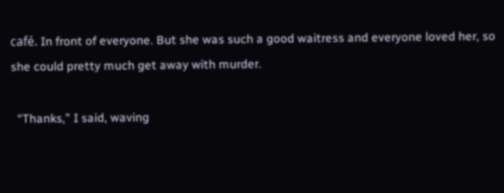café. In front of everyone. But she was such a good waitress and everyone loved her, so she could pretty much get away with murder.

  “Thanks,” I said, waving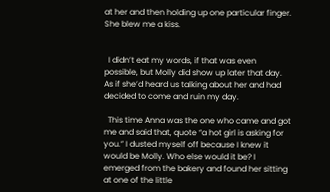at her and then holding up one particular finger. She blew me a kiss.


  I didn’t eat my words, if that was even possible, but Molly did show up later that day. As if she’d heard us talking about her and had decided to come and ruin my day.

  This time Anna was the one who came and got me and said that, quote “a hot girl is asking for you.” I dusted myself off because I knew it would be Molly. Who else would it be? I emerged from the bakery and found her sitting at one of the little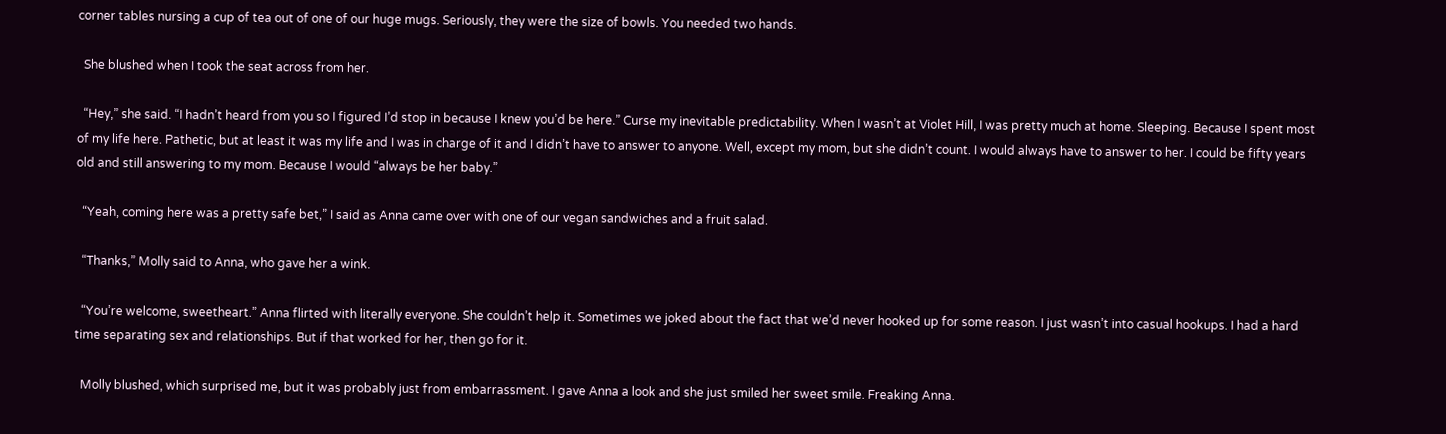corner tables nursing a cup of tea out of one of our huge mugs. Seriously, they were the size of bowls. You needed two hands.

  She blushed when I took the seat across from her.

  “Hey,” she said. “I hadn’t heard from you so I figured I’d stop in because I knew you’d be here.” Curse my inevitable predictability. When I wasn’t at Violet Hill, I was pretty much at home. Sleeping. Because I spent most of my life here. Pathetic, but at least it was my life and I was in charge of it and I didn’t have to answer to anyone. Well, except my mom, but she didn’t count. I would always have to answer to her. I could be fifty years old and still answering to my mom. Because I would “always be her baby.”

  “Yeah, coming here was a pretty safe bet,” I said as Anna came over with one of our vegan sandwiches and a fruit salad.

  “Thanks,” Molly said to Anna, who gave her a wink.

  “You’re welcome, sweetheart.” Anna flirted with literally everyone. She couldn’t help it. Sometimes we joked about the fact that we’d never hooked up for some reason. I just wasn’t into casual hookups. I had a hard time separating sex and relationships. But if that worked for her, then go for it.

  Molly blushed, which surprised me, but it was probably just from embarrassment. I gave Anna a look and she just smiled her sweet smile. Freaking Anna.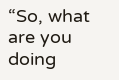“So, what are you doing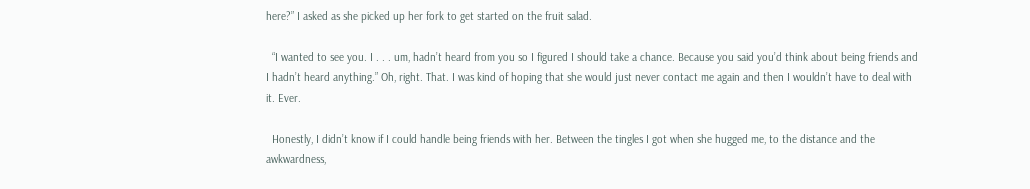here?” I asked as she picked up her fork to get started on the fruit salad.

  “I wanted to see you. I . . . um, hadn’t heard from you so I figured I should take a chance. Because you said you’d think about being friends and I hadn’t heard anything.” Oh, right. That. I was kind of hoping that she would just never contact me again and then I wouldn’t have to deal with it. Ever.

  Honestly, I didn’t know if I could handle being friends with her. Between the tingles I got when she hugged me, to the distance and the awkwardness,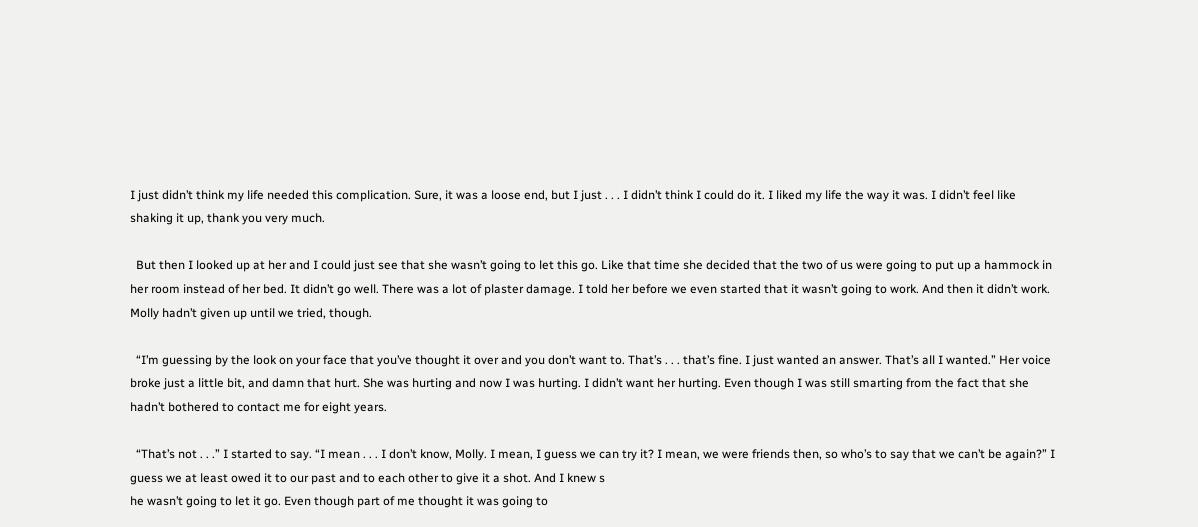I just didn’t think my life needed this complication. Sure, it was a loose end, but I just . . . I didn’t think I could do it. I liked my life the way it was. I didn’t feel like shaking it up, thank you very much.

  But then I looked up at her and I could just see that she wasn’t going to let this go. Like that time she decided that the two of us were going to put up a hammock in her room instead of her bed. It didn’t go well. There was a lot of plaster damage. I told her before we even started that it wasn’t going to work. And then it didn’t work. Molly hadn’t given up until we tried, though.

  “I’m guessing by the look on your face that you’ve thought it over and you don’t want to. That’s . . . that’s fine. I just wanted an answer. That’s all I wanted.” Her voice broke just a little bit, and damn that hurt. She was hurting and now I was hurting. I didn’t want her hurting. Even though I was still smarting from the fact that she hadn’t bothered to contact me for eight years.

  “That’s not . . .” I started to say. “I mean . . . I don’t know, Molly. I mean, I guess we can try it? I mean, we were friends then, so who’s to say that we can’t be again?” I guess we at least owed it to our past and to each other to give it a shot. And I knew s
he wasn’t going to let it go. Even though part of me thought it was going to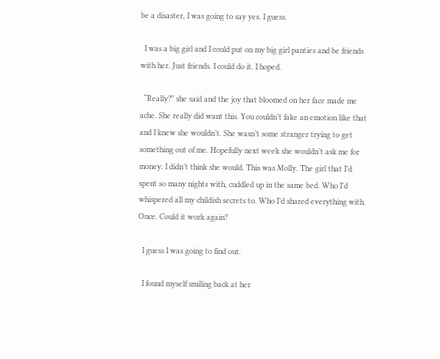be a disaster, I was going to say yes. I guess.

  I was a big girl and I could put on my big girl panties and be friends with her. Just friends. I could do it. I hoped.

  “Really?” she said and the joy that bloomed on her face made me ache. She really did want this. You couldn’t fake an emotion like that and I knew she wouldn’t. She wasn’t some stranger trying to get something out of me. Hopefully next week she wouldn’t ask me for money. I didn’t think she would. This was Molly. The girl that I’d spent so many nights with, cuddled up in the same bed. Who I’d whispered all my childish secrets to. Who I’d shared everything with. Once. Could it work again?

  I guess I was going to find out.

  I found myself smiling back at her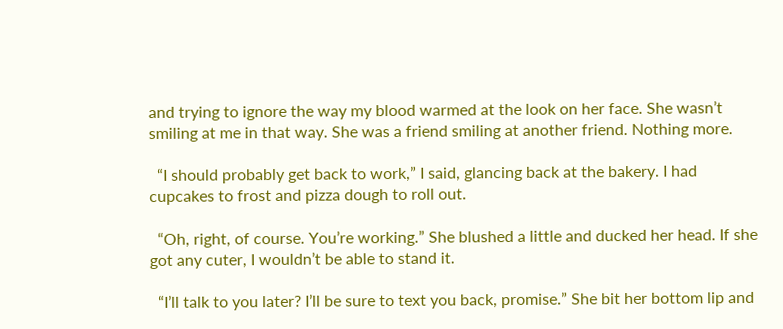and trying to ignore the way my blood warmed at the look on her face. She wasn’t smiling at me in that way. She was a friend smiling at another friend. Nothing more.

  “I should probably get back to work,” I said, glancing back at the bakery. I had cupcakes to frost and pizza dough to roll out.

  “Oh, right, of course. You’re working.” She blushed a little and ducked her head. If she got any cuter, I wouldn’t be able to stand it.

  “I’ll talk to you later? I’ll be sure to text you back, promise.” She bit her bottom lip and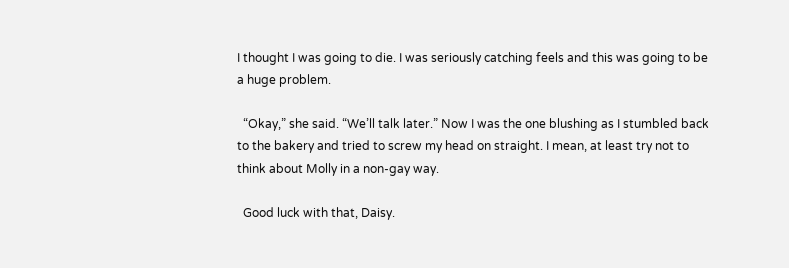I thought I was going to die. I was seriously catching feels and this was going to be a huge problem.

  “Okay,” she said. “We’ll talk later.” Now I was the one blushing as I stumbled back to the bakery and tried to screw my head on straight. I mean, at least try not to think about Molly in a non-gay way.

  Good luck with that, Daisy.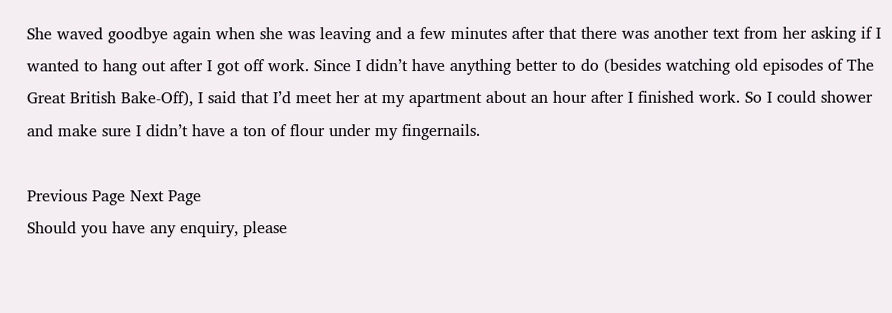She waved goodbye again when she was leaving and a few minutes after that there was another text from her asking if I wanted to hang out after I got off work. Since I didn’t have anything better to do (besides watching old episodes of The Great British Bake-Off), I said that I’d meet her at my apartment about an hour after I finished work. So I could shower and make sure I didn’t have a ton of flour under my fingernails.

Previous Page Next Page
Should you have any enquiry, please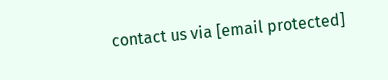contact us via [email protected]